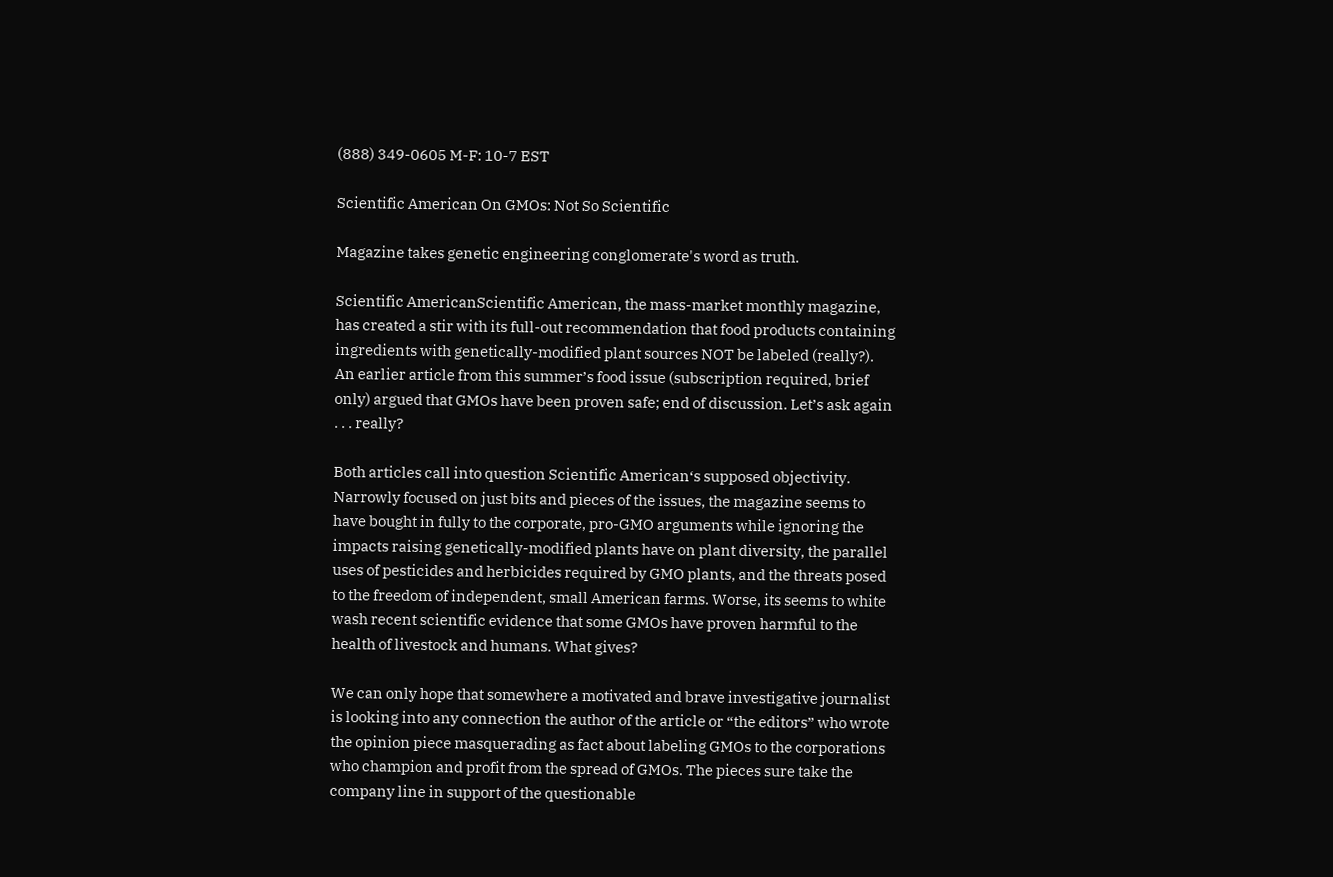(888) 349-0605 M-F: 10-7 EST

Scientific American On GMOs: Not So Scientific

Magazine takes genetic engineering conglomerate's word as truth.

Scientific AmericanScientific American, the mass-market monthly magazine, has created a stir with its full-out recommendation that food products containing ingredients with genetically-modified plant sources NOT be labeled (really?).  An earlier article from this summer’s food issue (subscription required, brief only) argued that GMOs have been proven safe; end of discussion. Let’s ask again . . . really?

Both articles call into question Scientific American‘s supposed objectivity. Narrowly focused on just bits and pieces of the issues, the magazine seems to have bought in fully to the corporate, pro-GMO arguments while ignoring the impacts raising genetically-modified plants have on plant diversity, the parallel uses of pesticides and herbicides required by GMO plants, and the threats posed to the freedom of independent, small American farms. Worse, its seems to white wash recent scientific evidence that some GMOs have proven harmful to the health of livestock and humans. What gives?

We can only hope that somewhere a motivated and brave investigative journalist is looking into any connection the author of the article or “the editors” who wrote the opinion piece masquerading as fact about labeling GMOs to the corporations who champion and profit from the spread of GMOs. The pieces sure take the company line in support of the questionable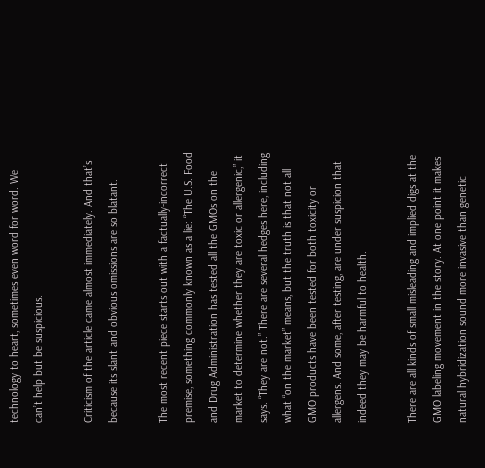technology to heart, sometimes even word for word. We can’t help but be suspicious.

Criticism of the article came almost immediately. And that’s because its slant and obvious omissions are so blatant.

The most recent piece starts out with a factually-incorrect premise, something commonly known as a lie: “The U.S. Food and Drug Administration has tested all the GMOs on the market to determine whether they are toxic or allergenic,” it says. “They are not.” There are several hedges here, including what “on the market” means, but the truth is that not all GMO products have been tested for both toxicity or allergens. And some, after testing, are under suspicion that indeed they may be harmful to health.

There are all kinds of small misleading and implied digs at the GMO labeling movement in the story. At one point it makes natural hybridization sound more invasive than genetic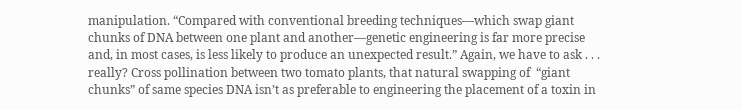manipulation. “Compared with conventional breeding techniques—which swap giant chunks of DNA between one plant and another—genetic engineering is far more precise and, in most cases, is less likely to produce an unexpected result.” Again, we have to ask . . . really? Cross pollination between two tomato plants, that natural swapping of  “giant chunks” of same species DNA isn’t as preferable to engineering the placement of a toxin in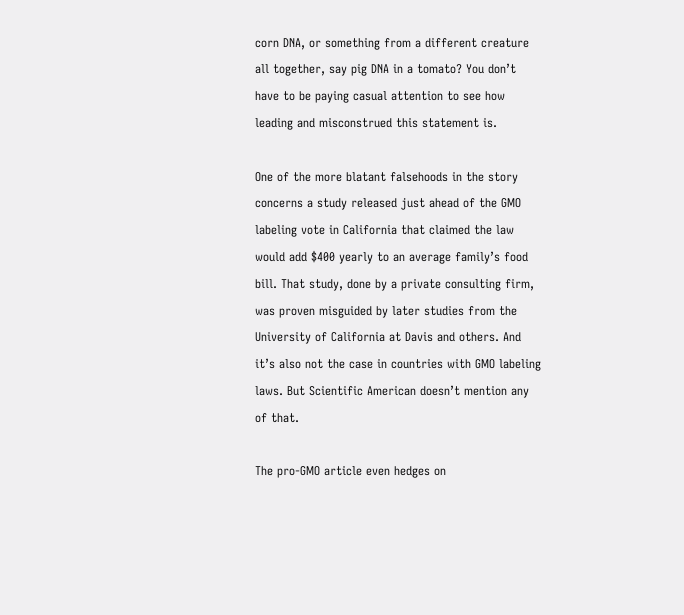corn DNA, or something from a different creature all together, say pig DNA in a tomato? You don’t have to be paying casual attention to see how leading and misconstrued this statement is.

One of the more blatant falsehoods in the story concerns a study released just ahead of the GMO labeling vote in California that claimed the law would add $400 yearly to an average family’s food bill. That study, done by a private consulting firm, was proven misguided by later studies from the University of California at Davis and others. And it’s also not the case in countries with GMO labeling laws. But Scientific American doesn’t mention any of that.

The pro-GMO article even hedges on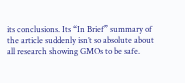its conclusions. Its “In Brief” summary of the article suddenly isn’t so absolute about all research showing GMOs to be safe.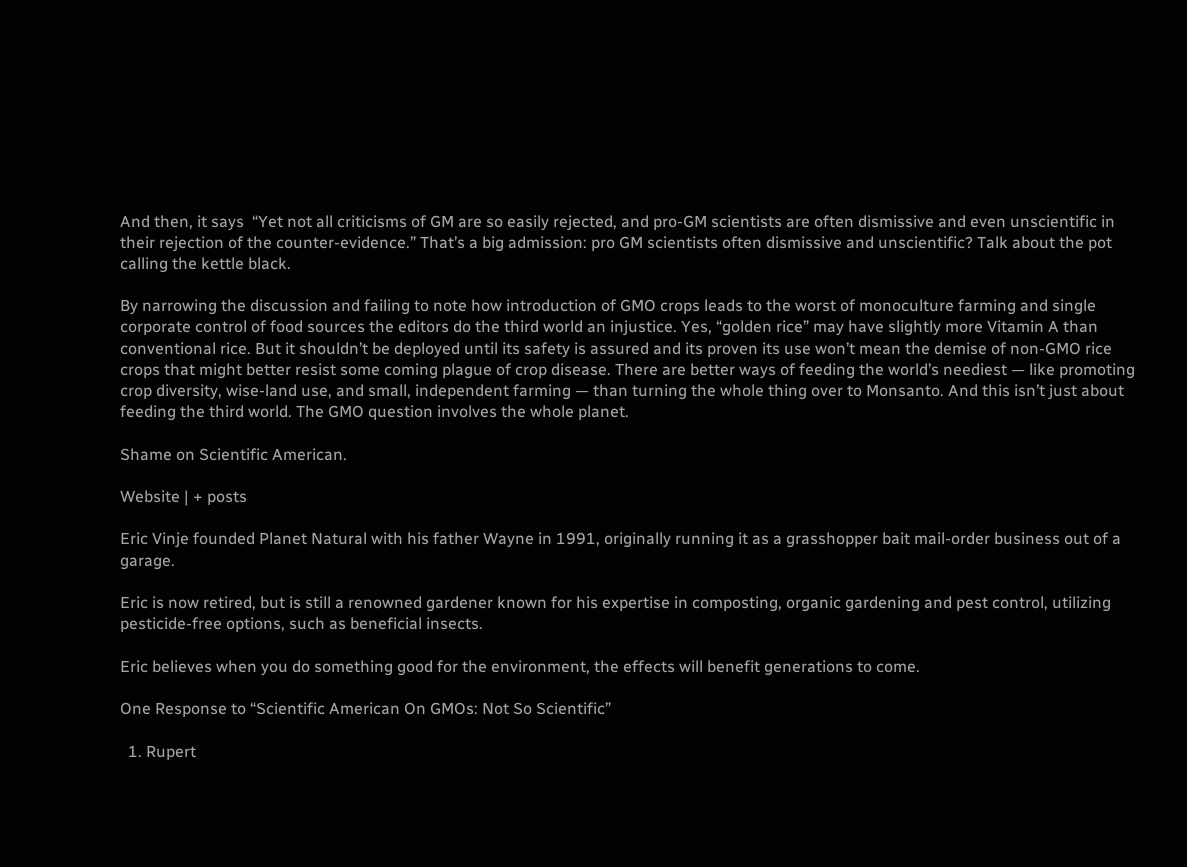And then, it says  “Yet not all criticisms of GM are so easily rejected, and pro-GM scientists are often dismissive and even unscientific in their rejection of the counter-evidence.” That’s a big admission: pro GM scientists often dismissive and unscientific? Talk about the pot calling the kettle black.

By narrowing the discussion and failing to note how introduction of GMO crops leads to the worst of monoculture farming and single corporate control of food sources the editors do the third world an injustice. Yes, “golden rice” may have slightly more Vitamin A than conventional rice. But it shouldn’t be deployed until its safety is assured and its proven its use won’t mean the demise of non-GMO rice crops that might better resist some coming plague of crop disease. There are better ways of feeding the world’s neediest — like promoting crop diversity, wise-land use, and small, independent farming — than turning the whole thing over to Monsanto. And this isn’t just about feeding the third world. The GMO question involves the whole planet.

Shame on Scientific American.

Website | + posts

Eric Vinje founded Planet Natural with his father Wayne in 1991, originally running it as a grasshopper bait mail-order business out of a garage.

Eric is now retired, but is still a renowned gardener known for his expertise in composting, organic gardening and pest control, utilizing pesticide-free options, such as beneficial insects.

Eric believes when you do something good for the environment, the effects will benefit generations to come.

One Response to “Scientific American On GMOs: Not So Scientific”

  1. Rupert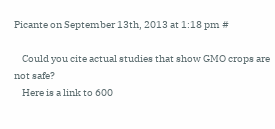Picante on September 13th, 2013 at 1:18 pm #

    Could you cite actual studies that show GMO crops are not safe?
    Here is a link to 600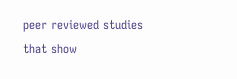peer reviewed studies that show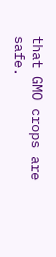that GMO crops are safe.